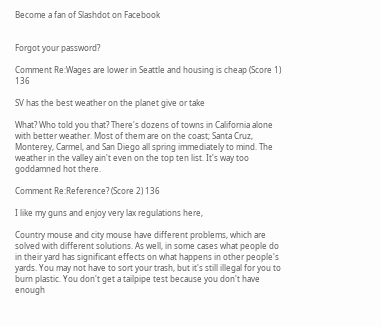Become a fan of Slashdot on Facebook


Forgot your password?

Comment Re:Wages are lower in Seattle and housing is cheap (Score 1) 136

SV has the best weather on the planet give or take

What? Who told you that? There's dozens of towns in California alone with better weather. Most of them are on the coast; Santa Cruz, Monterey, Carmel, and San Diego all spring immediately to mind. The weather in the valley ain't even on the top ten list. It's way too goddamned hot there.

Comment Re:Reference? (Score 2) 136

I like my guns and enjoy very lax regulations here,

Country mouse and city mouse have different problems, which are solved with different solutions. As well, in some cases what people do in their yard has significant effects on what happens in other people's yards. You may not have to sort your trash, but it's still illegal for you to burn plastic. You don't get a tailpipe test because you don't have enough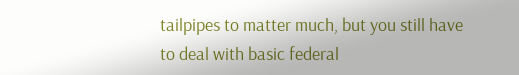tailpipes to matter much, but you still have to deal with basic federal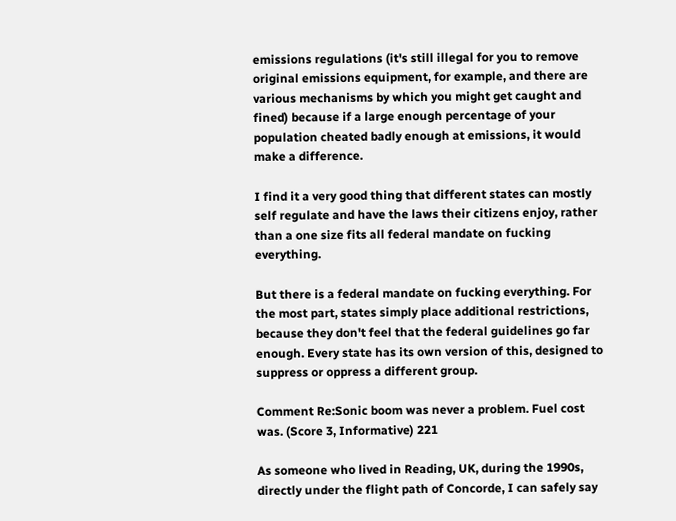emissions regulations (it's still illegal for you to remove original emissions equipment, for example, and there are various mechanisms by which you might get caught and fined) because if a large enough percentage of your population cheated badly enough at emissions, it would make a difference.

I find it a very good thing that different states can mostly self regulate and have the laws their citizens enjoy, rather than a one size fits all federal mandate on fucking everything.

But there is a federal mandate on fucking everything. For the most part, states simply place additional restrictions, because they don't feel that the federal guidelines go far enough. Every state has its own version of this, designed to suppress or oppress a different group.

Comment Re:Sonic boom was never a problem. Fuel cost was. (Score 3, Informative) 221

As someone who lived in Reading, UK, during the 1990s, directly under the flight path of Concorde, I can safely say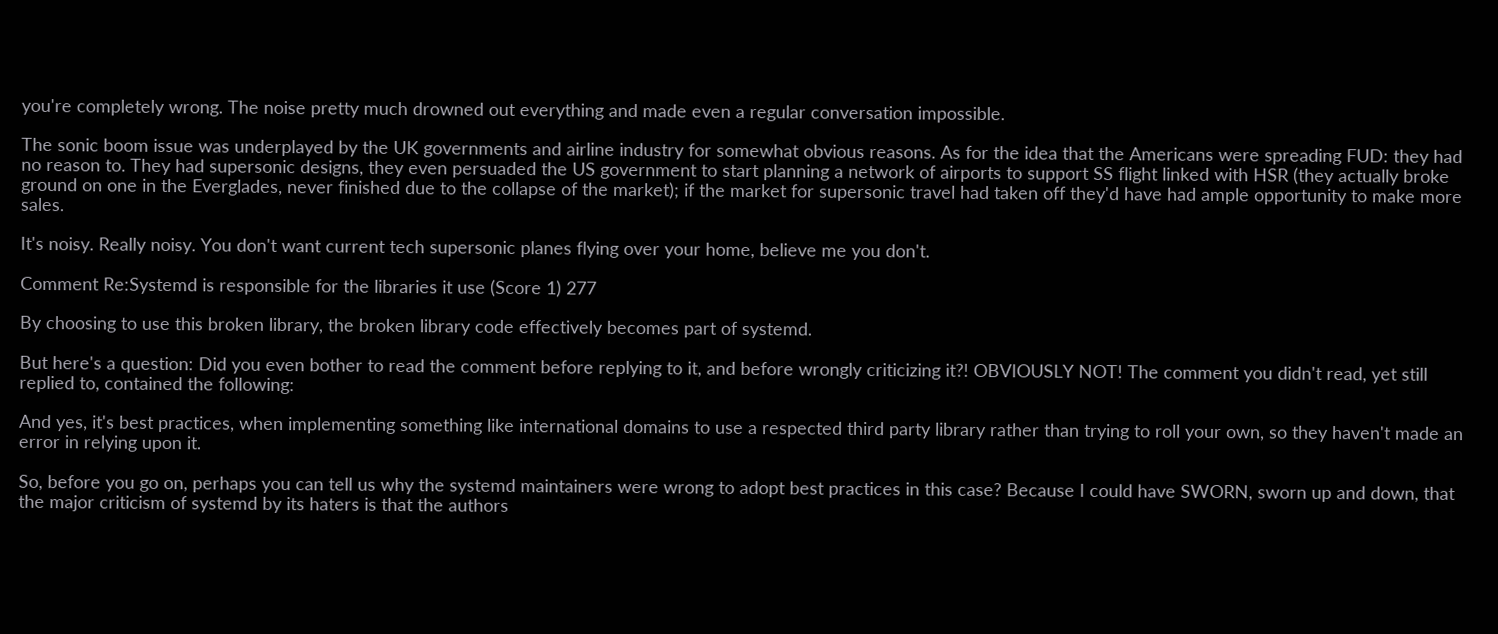you're completely wrong. The noise pretty much drowned out everything and made even a regular conversation impossible.

The sonic boom issue was underplayed by the UK governments and airline industry for somewhat obvious reasons. As for the idea that the Americans were spreading FUD: they had no reason to. They had supersonic designs, they even persuaded the US government to start planning a network of airports to support SS flight linked with HSR (they actually broke ground on one in the Everglades, never finished due to the collapse of the market); if the market for supersonic travel had taken off they'd have had ample opportunity to make more sales.

It's noisy. Really noisy. You don't want current tech supersonic planes flying over your home, believe me you don't.

Comment Re:Systemd is responsible for the libraries it use (Score 1) 277

By choosing to use this broken library, the broken library code effectively becomes part of systemd.

But here's a question: Did you even bother to read the comment before replying to it, and before wrongly criticizing it?! OBVIOUSLY NOT! The comment you didn't read, yet still replied to, contained the following:

And yes, it's best practices, when implementing something like international domains to use a respected third party library rather than trying to roll your own, so they haven't made an error in relying upon it.

So, before you go on, perhaps you can tell us why the systemd maintainers were wrong to adopt best practices in this case? Because I could have SWORN, sworn up and down, that the major criticism of systemd by its haters is that the authors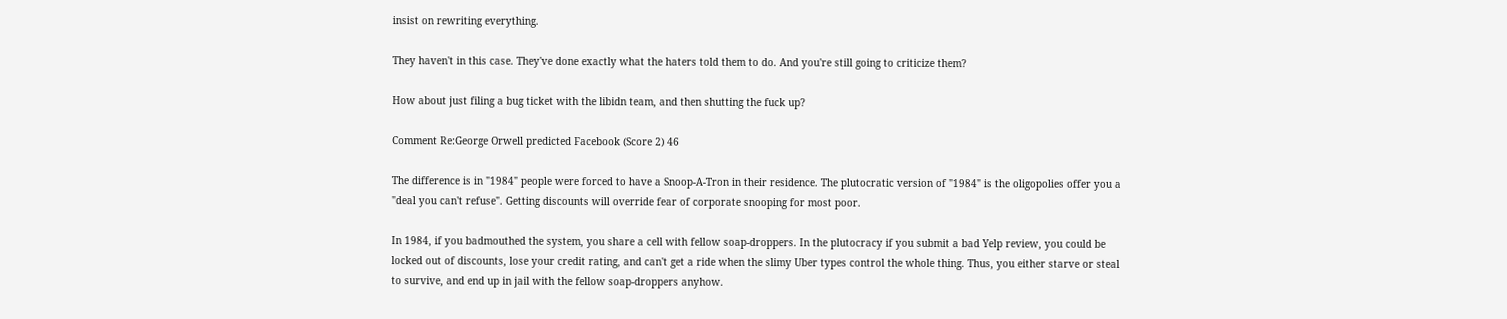insist on rewriting everything.

They haven't in this case. They've done exactly what the haters told them to do. And you're still going to criticize them?

How about just filing a bug ticket with the libidn team, and then shutting the fuck up?

Comment Re:George Orwell predicted Facebook (Score 2) 46

The difference is in "1984" people were forced to have a Snoop-A-Tron in their residence. The plutocratic version of "1984" is the oligopolies offer you a "deal you can't refuse". Getting discounts will override fear of corporate snooping for most poor.

In 1984, if you badmouthed the system, you share a cell with fellow soap-droppers. In the plutocracy if you submit a bad Yelp review, you could be locked out of discounts, lose your credit rating, and can't get a ride when the slimy Uber types control the whole thing. Thus, you either starve or steal to survive, and end up in jail with the fellow soap-droppers anyhow.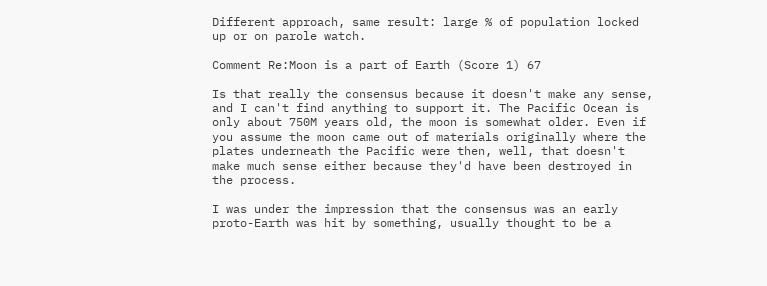Different approach, same result: large % of population locked up or on parole watch.

Comment Re:Moon is a part of Earth (Score 1) 67

Is that really the consensus because it doesn't make any sense, and I can't find anything to support it. The Pacific Ocean is only about 750M years old, the moon is somewhat older. Even if you assume the moon came out of materials originally where the plates underneath the Pacific were then, well, that doesn't make much sense either because they'd have been destroyed in the process.

I was under the impression that the consensus was an early proto-Earth was hit by something, usually thought to be a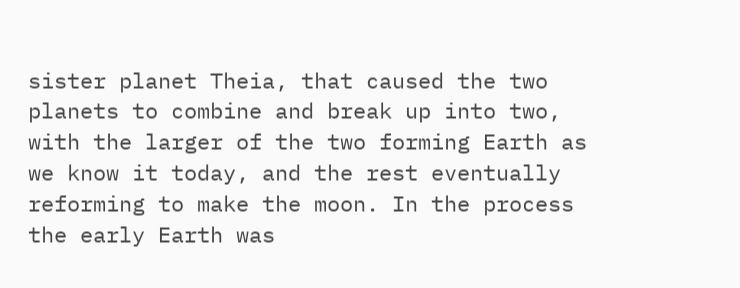sister planet Theia, that caused the two planets to combine and break up into two, with the larger of the two forming Earth as we know it today, and the rest eventually reforming to make the moon. In the process the early Earth was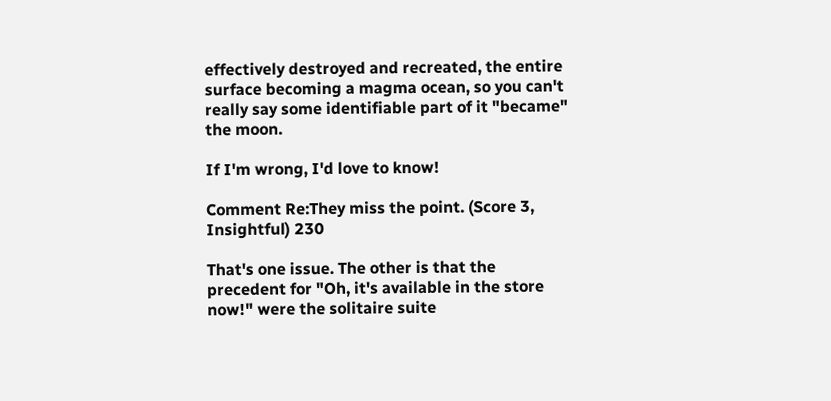effectively destroyed and recreated, the entire surface becoming a magma ocean, so you can't really say some identifiable part of it "became" the moon.

If I'm wrong, I'd love to know!

Comment Re:They miss the point. (Score 3, Insightful) 230

That's one issue. The other is that the precedent for "Oh, it's available in the store now!" were the solitaire suite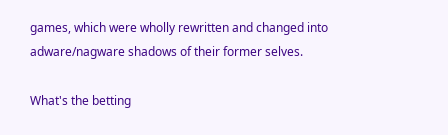games, which were wholly rewritten and changed into adware/nagware shadows of their former selves.

What's the betting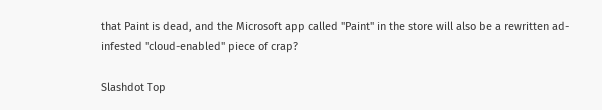that Paint is dead, and the Microsoft app called "Paint" in the store will also be a rewritten ad-infested "cloud-enabled" piece of crap?

Slashdot Top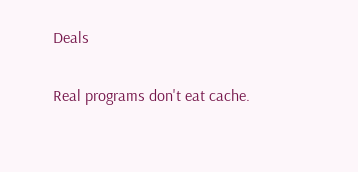Deals

Real programs don't eat cache.